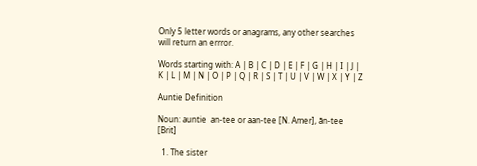Only 5 letter words or anagrams, any other searches will return an errror.

Words starting with: A | B | C | D | E | F | G | H | I | J | K | L | M | N | O | P | Q | R | S | T | U | V | W | X | Y | Z

Auntie Definition

Noun: auntie  an-tee or aan-tee [N. Amer], ãn-tee [Brit]

  1. The sister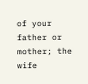of your father or mother; the wife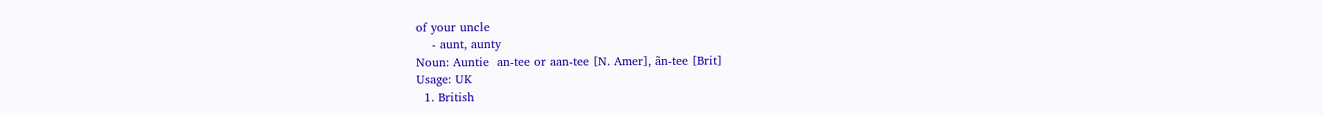of your uncle
    - aunt, aunty
Noun: Auntie  an-tee or aan-tee [N. Amer], ãn-tee [Brit]
Usage: UK
  1. British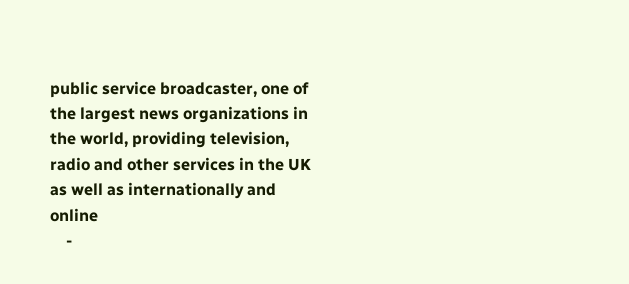public service broadcaster, one of the largest news organizations in the world, providing television, radio and other services in the UK as well as internationally and online
    -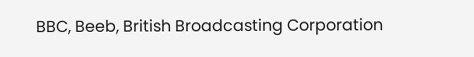BBC, Beeb, British Broadcasting Corporation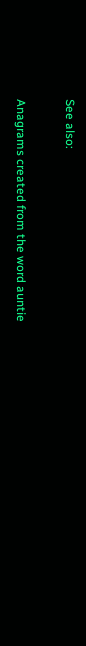See also:

Anagrams created from the word auntie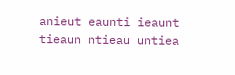anieut eaunti ieaunt tieaun ntieau untiea